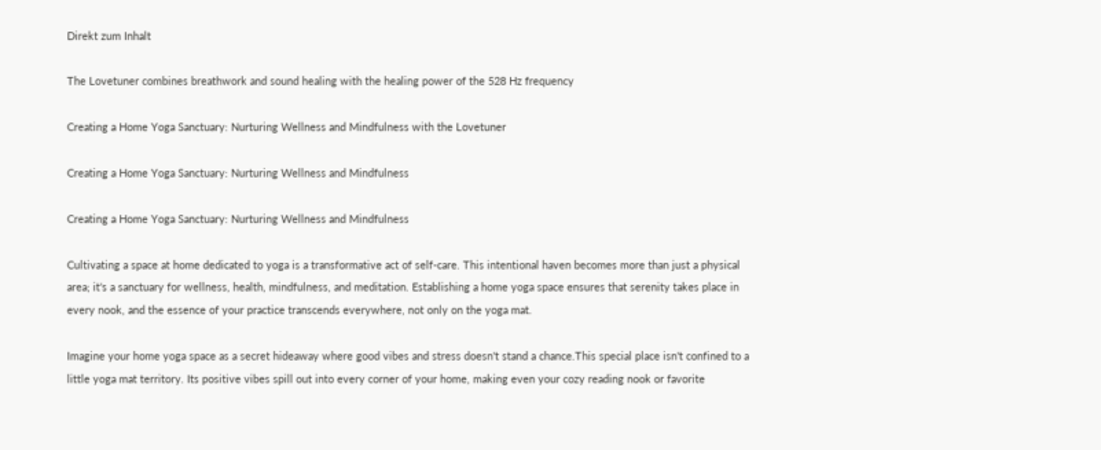Direkt zum Inhalt

The Lovetuner combines breathwork and sound healing with the healing power of the 528 Hz frequency

Creating a Home Yoga Sanctuary: Nurturing Wellness and Mindfulness with the Lovetuner

Creating a Home Yoga Sanctuary: Nurturing Wellness and Mindfulness

Creating a Home Yoga Sanctuary: Nurturing Wellness and Mindfulness

Cultivating a space at home dedicated to yoga is a transformative act of self-care. This intentional haven becomes more than just a physical area; it's a sanctuary for wellness, health, mindfulness, and meditation. Establishing a home yoga space ensures that serenity takes place in every nook, and the essence of your practice transcends everywhere, not only on the yoga mat.

Imagine your home yoga space as a secret hideaway where good vibes and stress doesn't stand a chance.This special place isn't confined to a little yoga mat territory. Its positive vibes spill out into every corner of your home, making even your cozy reading nook or favorite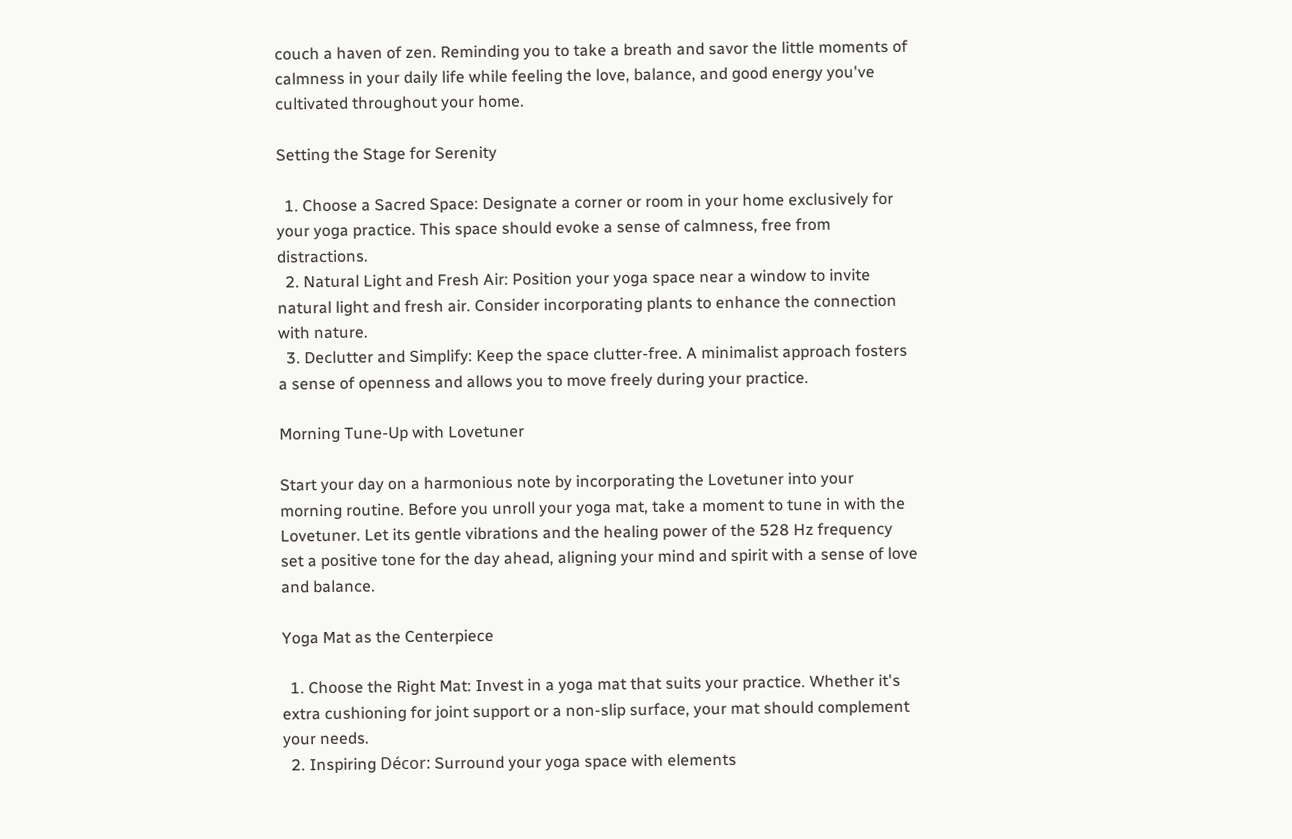couch a haven of zen. Reminding you to take a breath and savor the little moments of calmness in your daily life while feeling the love, balance, and good energy you've cultivated throughout your home.

Setting the Stage for Serenity

  1. Choose a Sacred Space: Designate a corner or room in your home exclusively for your yoga practice. This space should evoke a sense of calmness, free from distractions.
  2. Natural Light and Fresh Air: Position your yoga space near a window to invite natural light and fresh air. Consider incorporating plants to enhance the connection with nature.
  3. Declutter and Simplify: Keep the space clutter-free. A minimalist approach fosters a sense of openness and allows you to move freely during your practice.

Morning Tune-Up with Lovetuner

Start your day on a harmonious note by incorporating the Lovetuner into your morning routine. Before you unroll your yoga mat, take a moment to tune in with the Lovetuner. Let its gentle vibrations and the healing power of the 528 Hz frequency set a positive tone for the day ahead, aligning your mind and spirit with a sense of love and balance.

Yoga Mat as the Centerpiece

  1. Choose the Right Mat: Invest in a yoga mat that suits your practice. Whether it's extra cushioning for joint support or a non-slip surface, your mat should complement your needs.
  2. Inspiring Décor: Surround your yoga space with elements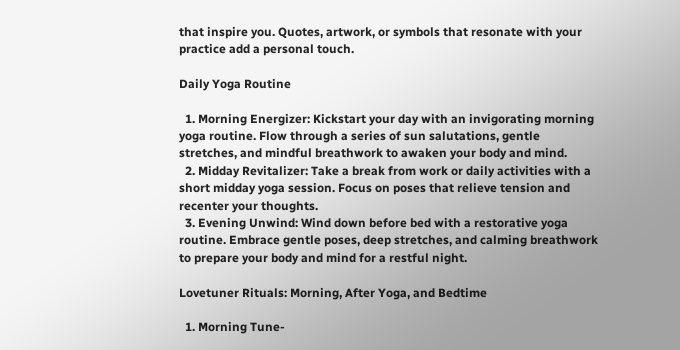that inspire you. Quotes, artwork, or symbols that resonate with your practice add a personal touch.

Daily Yoga Routine

  1. Morning Energizer: Kickstart your day with an invigorating morning yoga routine. Flow through a series of sun salutations, gentle stretches, and mindful breathwork to awaken your body and mind.
  2. Midday Revitalizer: Take a break from work or daily activities with a short midday yoga session. Focus on poses that relieve tension and recenter your thoughts.
  3. Evening Unwind: Wind down before bed with a restorative yoga routine. Embrace gentle poses, deep stretches, and calming breathwork to prepare your body and mind for a restful night.

Lovetuner Rituals: Morning, After Yoga, and Bedtime

  1. Morning Tune-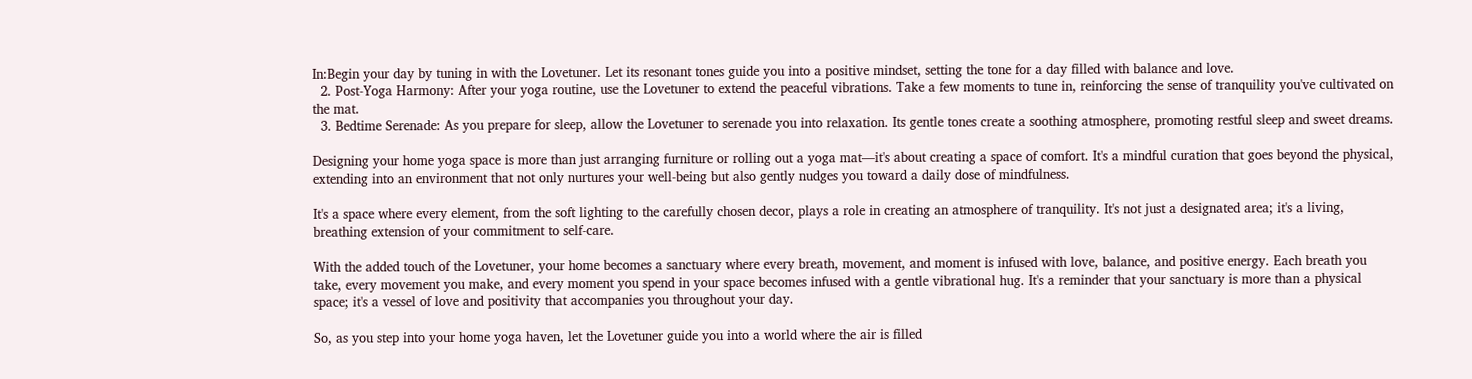In:Begin your day by tuning in with the Lovetuner. Let its resonant tones guide you into a positive mindset, setting the tone for a day filled with balance and love.
  2. Post-Yoga Harmony: After your yoga routine, use the Lovetuner to extend the peaceful vibrations. Take a few moments to tune in, reinforcing the sense of tranquility you've cultivated on the mat.
  3. Bedtime Serenade: As you prepare for sleep, allow the Lovetuner to serenade you into relaxation. Its gentle tones create a soothing atmosphere, promoting restful sleep and sweet dreams.

Designing your home yoga space is more than just arranging furniture or rolling out a yoga mat—it's about creating a space of comfort. It's a mindful curation that goes beyond the physical, extending into an environment that not only nurtures your well-being but also gently nudges you toward a daily dose of mindfulness.

It's a space where every element, from the soft lighting to the carefully chosen decor, plays a role in creating an atmosphere of tranquility. It's not just a designated area; it's a living, breathing extension of your commitment to self-care.

With the added touch of the Lovetuner, your home becomes a sanctuary where every breath, movement, and moment is infused with love, balance, and positive energy. Each breath you take, every movement you make, and every moment you spend in your space becomes infused with a gentle vibrational hug. It's a reminder that your sanctuary is more than a physical space; it's a vessel of love and positivity that accompanies you throughout your day.

So, as you step into your home yoga haven, let the Lovetuner guide you into a world where the air is filled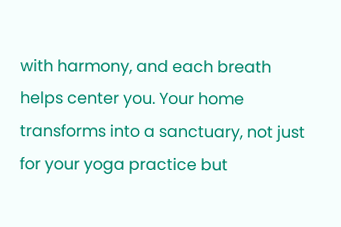with harmony, and each breath helps center you. Your home transforms into a sanctuary, not just for your yoga practice but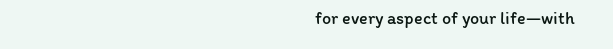for every aspect of your life—with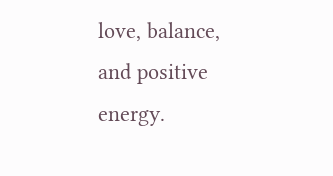love, balance, and positive energy.